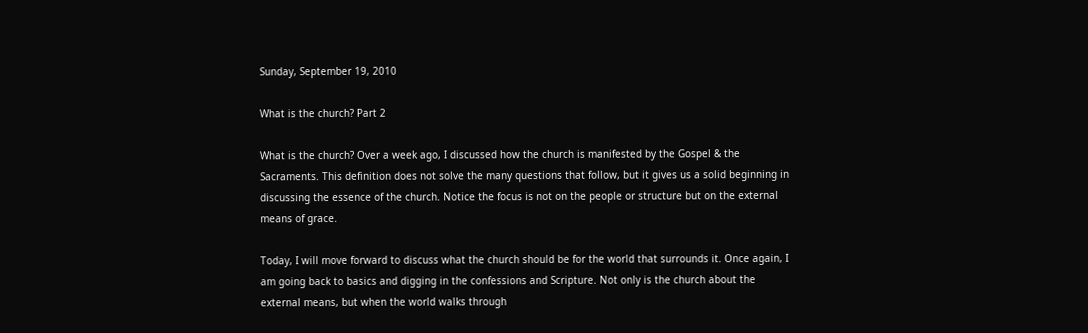Sunday, September 19, 2010

What is the church? Part 2

What is the church? Over a week ago, I discussed how the church is manifested by the Gospel & the Sacraments. This definition does not solve the many questions that follow, but it gives us a solid beginning in discussing the essence of the church. Notice the focus is not on the people or structure but on the external means of grace.

Today, I will move forward to discuss what the church should be for the world that surrounds it. Once again, I am going back to basics and digging in the confessions and Scripture. Not only is the church about the external means, but when the world walks through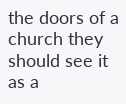the doors of a church they should see it as a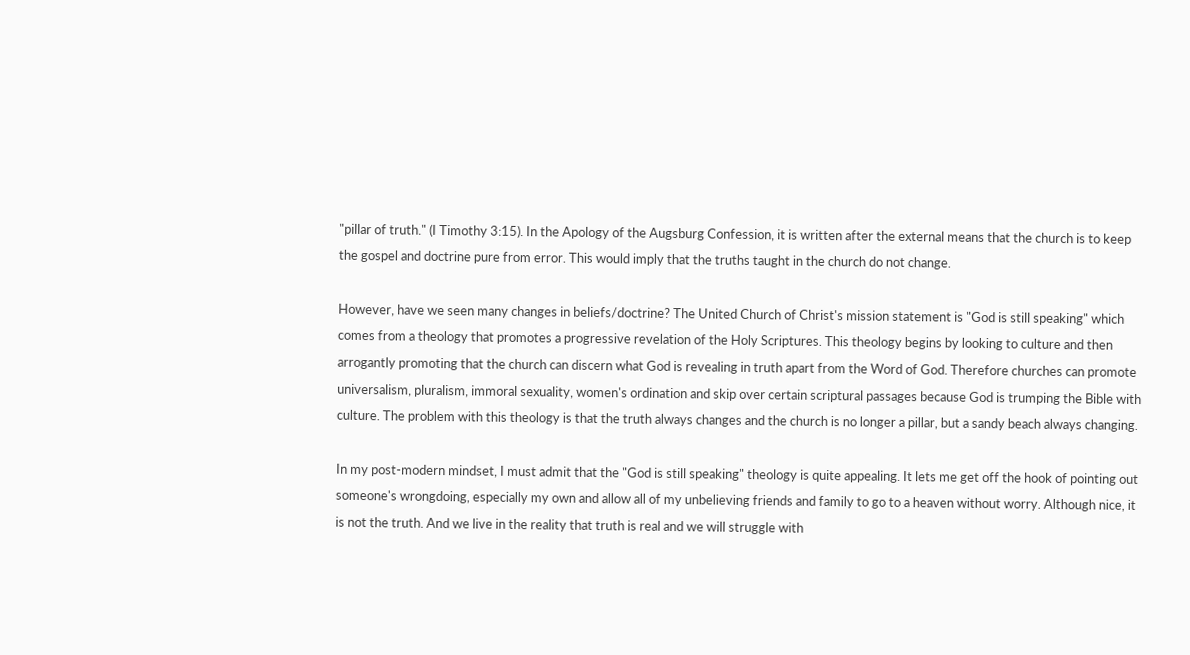"pillar of truth." (I Timothy 3:15). In the Apology of the Augsburg Confession, it is written after the external means that the church is to keep the gospel and doctrine pure from error. This would imply that the truths taught in the church do not change.

However, have we seen many changes in beliefs/doctrine? The United Church of Christ's mission statement is "God is still speaking" which comes from a theology that promotes a progressive revelation of the Holy Scriptures. This theology begins by looking to culture and then arrogantly promoting that the church can discern what God is revealing in truth apart from the Word of God. Therefore churches can promote universalism, pluralism, immoral sexuality, women's ordination and skip over certain scriptural passages because God is trumping the Bible with culture. The problem with this theology is that the truth always changes and the church is no longer a pillar, but a sandy beach always changing.

In my post-modern mindset, I must admit that the "God is still speaking" theology is quite appealing. It lets me get off the hook of pointing out someone's wrongdoing, especially my own and allow all of my unbelieving friends and family to go to a heaven without worry. Although nice, it is not the truth. And we live in the reality that truth is real and we will struggle with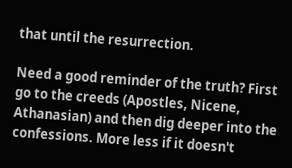that until the resurrection.

Need a good reminder of the truth? First go to the creeds (Apostles, Nicene, Athanasian) and then dig deeper into the confessions. More less if it doesn't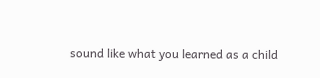sound like what you learned as a child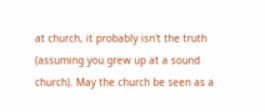at church, it probably isn't the truth (assuming you grew up at a sound church). May the church be seen as a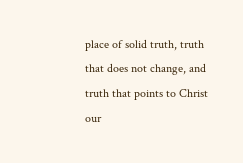place of solid truth, truth that does not change, and truth that points to Christ our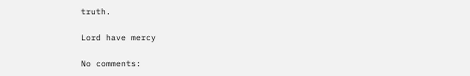truth.

Lord have mercy

No comments: